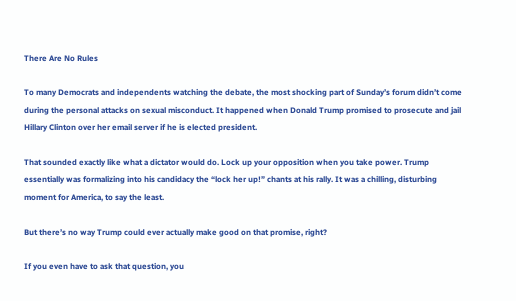There Are No Rules

To many Democrats and independents watching the debate, the most shocking part of Sunday’s forum didn’t come during the personal attacks on sexual misconduct. It happened when Donald Trump promised to prosecute and jail Hillary Clinton over her email server if he is elected president.

That sounded exactly like what a dictator would do. Lock up your opposition when you take power. Trump essentially was formalizing into his candidacy the “lock her up!” chants at his rally. It was a chilling, disturbing moment for America, to say the least.

But there’s no way Trump could ever actually make good on that promise, right?

If you even have to ask that question, you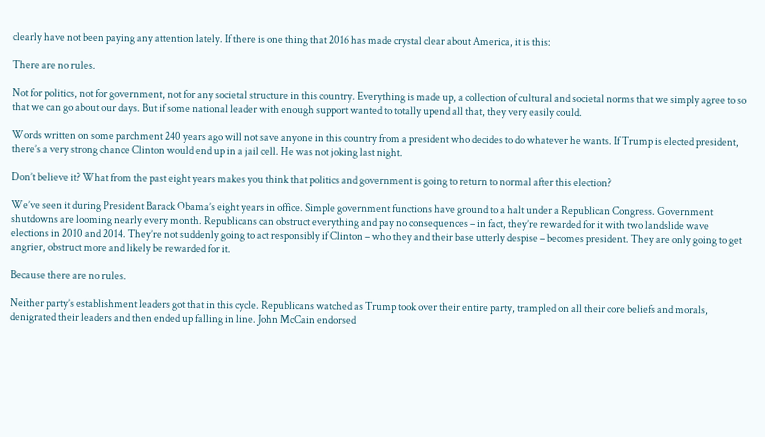clearly have not been paying any attention lately. If there is one thing that 2016 has made crystal clear about America, it is this:

There are no rules.

Not for politics, not for government, not for any societal structure in this country. Everything is made up, a collection of cultural and societal norms that we simply agree to so that we can go about our days. But if some national leader with enough support wanted to totally upend all that, they very easily could.

Words written on some parchment 240 years ago will not save anyone in this country from a president who decides to do whatever he wants. If Trump is elected president, there’s a very strong chance Clinton would end up in a jail cell. He was not joking last night.

Don’t believe it? What from the past eight years makes you think that politics and government is going to return to normal after this election?

We’ve seen it during President Barack Obama’s eight years in office. Simple government functions have ground to a halt under a Republican Congress. Government shutdowns are looming nearly every month. Republicans can obstruct everything and pay no consequences – in fact, they’re rewarded for it with two landslide wave elections in 2010 and 2014. They’re not suddenly going to act responsibly if Clinton – who they and their base utterly despise – becomes president. They are only going to get angrier, obstruct more and likely be rewarded for it.

Because there are no rules.

Neither party’s establishment leaders got that in this cycle. Republicans watched as Trump took over their entire party, trampled on all their core beliefs and morals, denigrated their leaders and then ended up falling in line. John McCain endorsed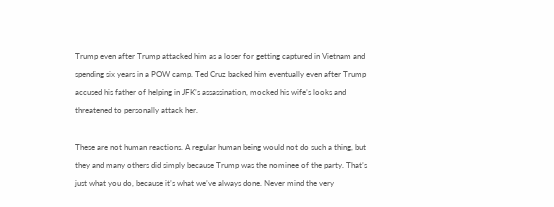Trump even after Trump attacked him as a loser for getting captured in Vietnam and spending six years in a POW camp. Ted Cruz backed him eventually even after Trump accused his father of helping in JFK’s assassination, mocked his wife’s looks and threatened to personally attack her.

These are not human reactions. A regular human being would not do such a thing, but they and many others did simply because Trump was the nominee of the party. That’s just what you do, because it’s what we’ve always done. Never mind the very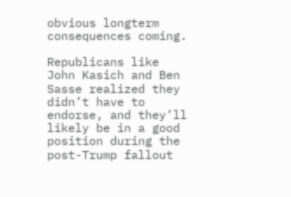obvious longterm consequences coming.

Republicans like John Kasich and Ben Sasse realized they didn’t have to endorse, and they’ll likely be in a good position during the post-Trump fallout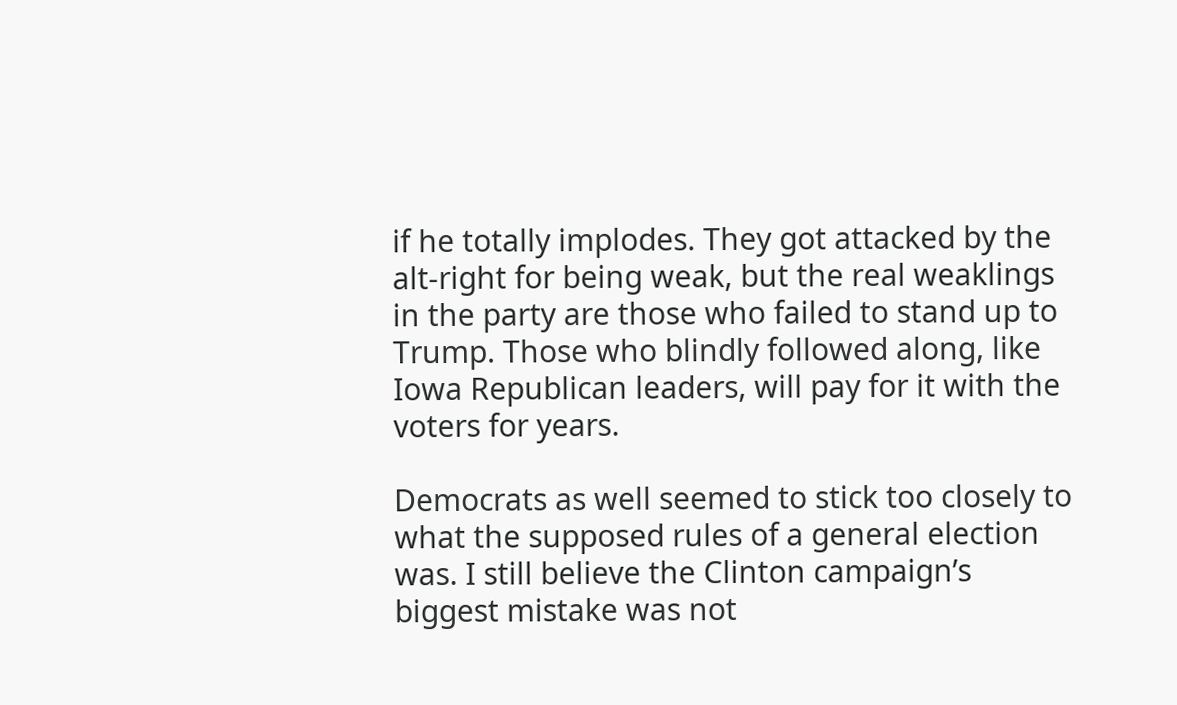if he totally implodes. They got attacked by the alt-right for being weak, but the real weaklings in the party are those who failed to stand up to Trump. Those who blindly followed along, like Iowa Republican leaders, will pay for it with the voters for years.

Democrats as well seemed to stick too closely to what the supposed rules of a general election was. I still believe the Clinton campaign’s biggest mistake was not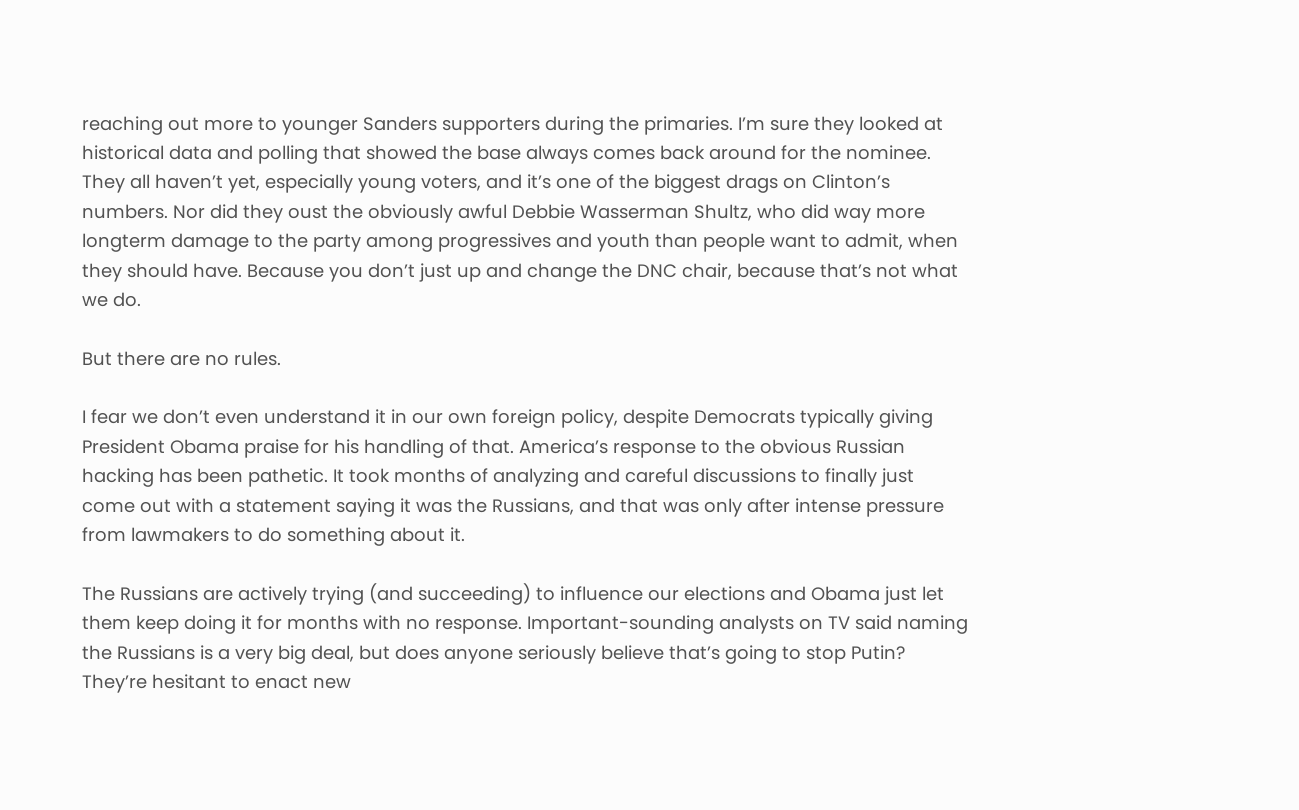reaching out more to younger Sanders supporters during the primaries. I’m sure they looked at historical data and polling that showed the base always comes back around for the nominee. They all haven’t yet, especially young voters, and it’s one of the biggest drags on Clinton’s numbers. Nor did they oust the obviously awful Debbie Wasserman Shultz, who did way more longterm damage to the party among progressives and youth than people want to admit, when they should have. Because you don’t just up and change the DNC chair, because that’s not what we do.

But there are no rules.

I fear we don’t even understand it in our own foreign policy, despite Democrats typically giving President Obama praise for his handling of that. America’s response to the obvious Russian hacking has been pathetic. It took months of analyzing and careful discussions to finally just come out with a statement saying it was the Russians, and that was only after intense pressure from lawmakers to do something about it.

The Russians are actively trying (and succeeding) to influence our elections and Obama just let them keep doing it for months with no response. Important-sounding analysts on TV said naming the Russians is a very big deal, but does anyone seriously believe that’s going to stop Putin? They’re hesitant to enact new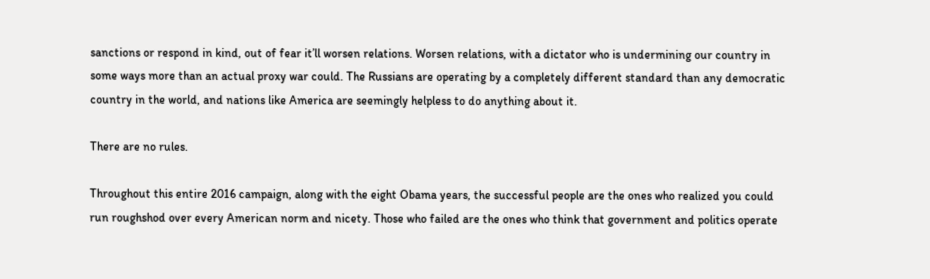sanctions or respond in kind, out of fear it’ll worsen relations. Worsen relations, with a dictator who is undermining our country in some ways more than an actual proxy war could. The Russians are operating by a completely different standard than any democratic country in the world, and nations like America are seemingly helpless to do anything about it.

There are no rules.

Throughout this entire 2016 campaign, along with the eight Obama years, the successful people are the ones who realized you could run roughshod over every American norm and nicety. Those who failed are the ones who think that government and politics operate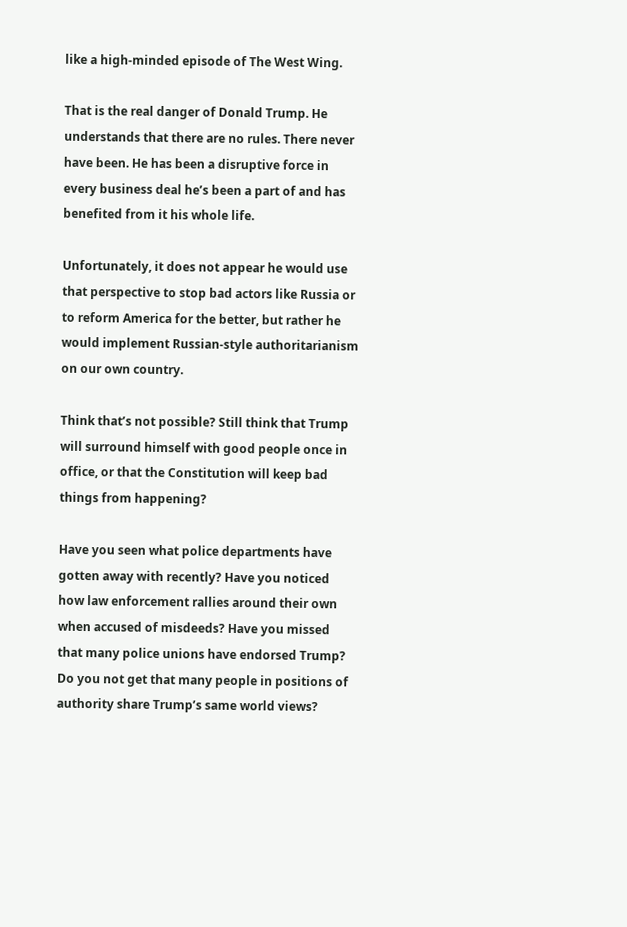like a high-minded episode of The West Wing.

That is the real danger of Donald Trump. He understands that there are no rules. There never have been. He has been a disruptive force in every business deal he’s been a part of and has benefited from it his whole life.

Unfortunately, it does not appear he would use that perspective to stop bad actors like Russia or to reform America for the better, but rather he would implement Russian-style authoritarianism on our own country.

Think that’s not possible? Still think that Trump will surround himself with good people once in office, or that the Constitution will keep bad things from happening?

Have you seen what police departments have gotten away with recently? Have you noticed how law enforcement rallies around their own when accused of misdeeds? Have you missed that many police unions have endorsed Trump? Do you not get that many people in positions of authority share Trump’s same world views?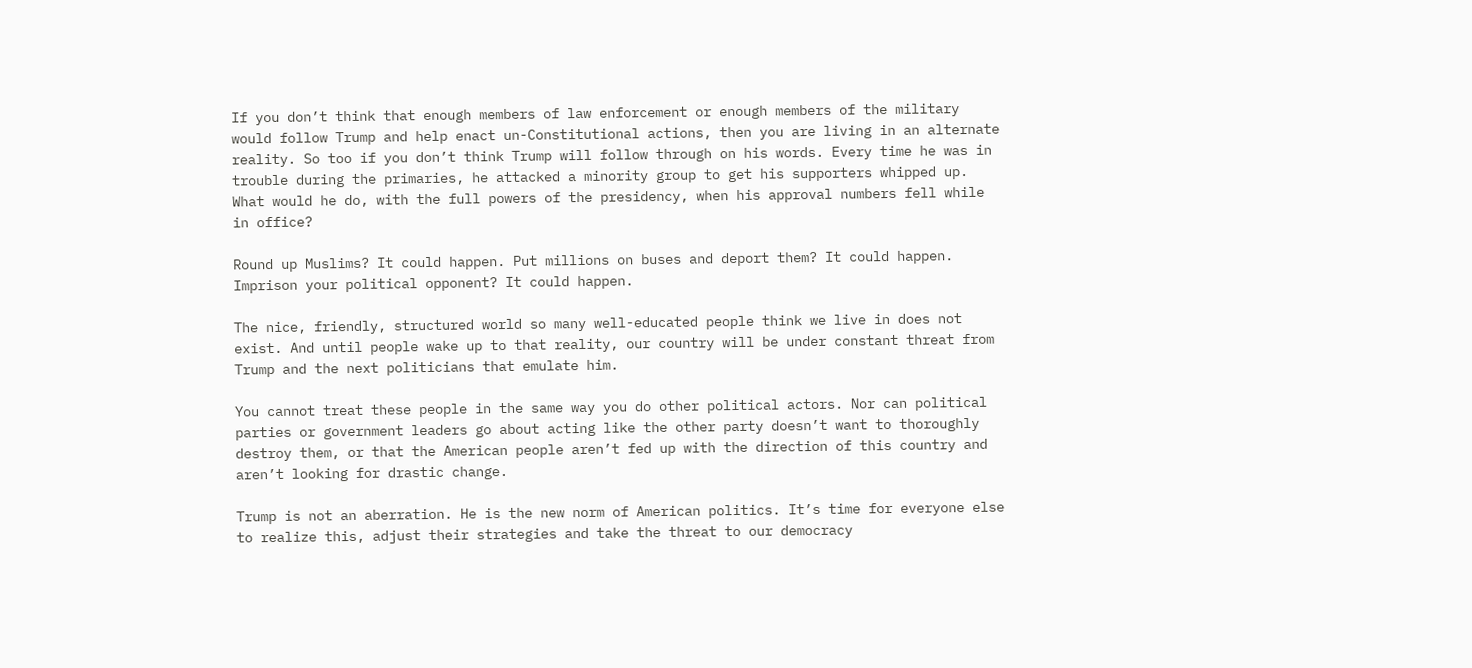If you don’t think that enough members of law enforcement or enough members of the military would follow Trump and help enact un-Constitutional actions, then you are living in an alternate reality. So too if you don’t think Trump will follow through on his words. Every time he was in trouble during the primaries, he attacked a minority group to get his supporters whipped up. What would he do, with the full powers of the presidency, when his approval numbers fell while in office?

Round up Muslims? It could happen. Put millions on buses and deport them? It could happen. Imprison your political opponent? It could happen.

The nice, friendly, structured world so many well-educated people think we live in does not exist. And until people wake up to that reality, our country will be under constant threat from Trump and the next politicians that emulate him.

You cannot treat these people in the same way you do other political actors. Nor can political parties or government leaders go about acting like the other party doesn’t want to thoroughly destroy them, or that the American people aren’t fed up with the direction of this country and aren’t looking for drastic change.

Trump is not an aberration. He is the new norm of American politics. It’s time for everyone else to realize this, adjust their strategies and take the threat to our democracy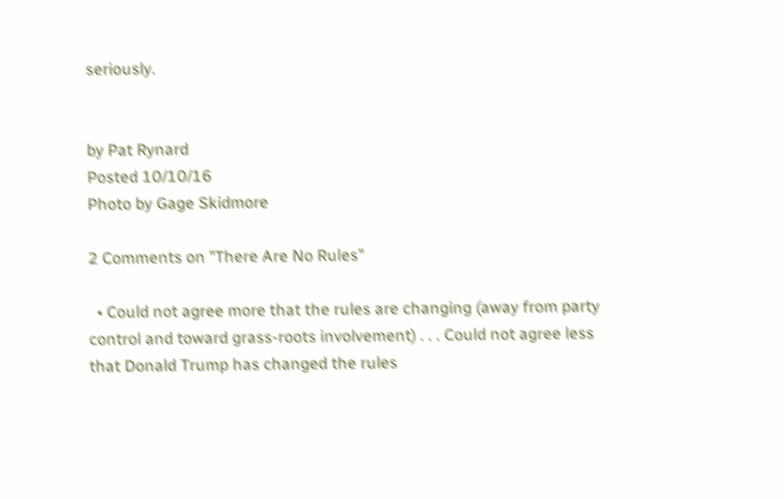seriously.


by Pat Rynard
Posted 10/10/16
Photo by Gage Skidmore

2 Comments on "There Are No Rules"

  • Could not agree more that the rules are changing (away from party control and toward grass-roots involvement) . . . Could not agree less that Donald Trump has changed the rules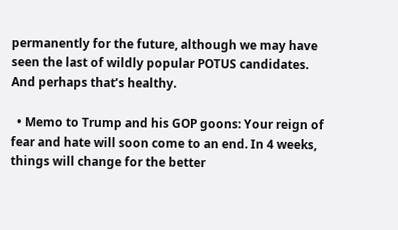permanently for the future, although we may have seen the last of wildly popular POTUS candidates. And perhaps that’s healthy.

  • Memo to Trump and his GOP goons: Your reign of fear and hate will soon come to an end. In 4 weeks, things will change for the better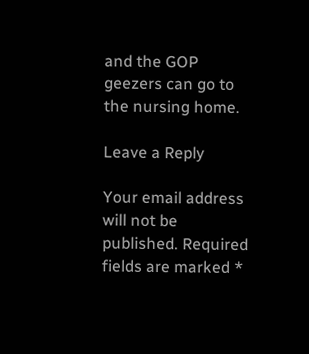and the GOP geezers can go to the nursing home.

Leave a Reply

Your email address will not be published. Required fields are marked *